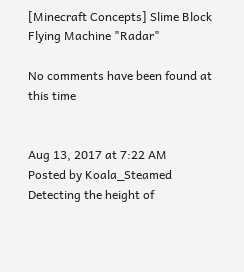[Minecraft Concepts] Slime Block Flying Machine "Radar"

No comments have been found at this time


Aug 13, 2017 at 7:22 AM
Posted by Koala_Steamed
Detecting the height of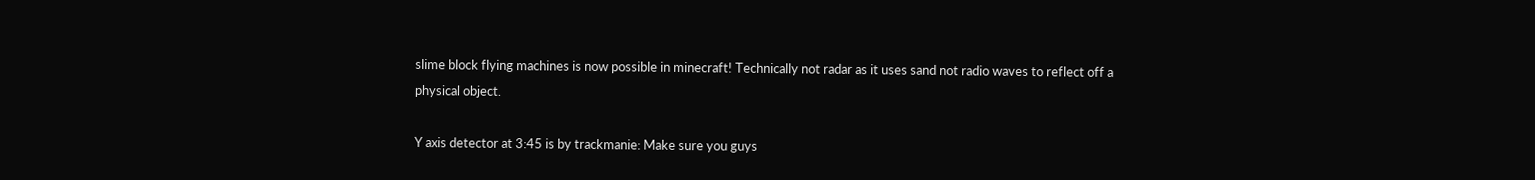slime block flying machines is now possible in minecraft! Technically not radar as it uses sand not radio waves to reflect off a physical object.

Y axis detector at 3:45 is by trackmanie: Make sure you guys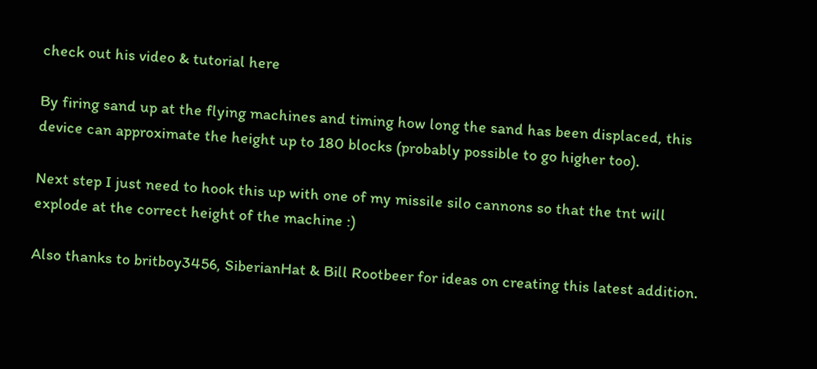check out his video & tutorial here

By firing sand up at the flying machines and timing how long the sand has been displaced, this device can approximate the height up to 180 blocks (probably possible to go higher too).

Next step I just need to hook this up with one of my missile silo cannons so that the tnt will explode at the correct height of the machine :)

Also thanks to britboy3456, SiberianHat & Bill Rootbeer for ideas on creating this latest addition.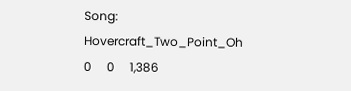Song: Hovercraft_Two_Point_Oh
0     0     1,386